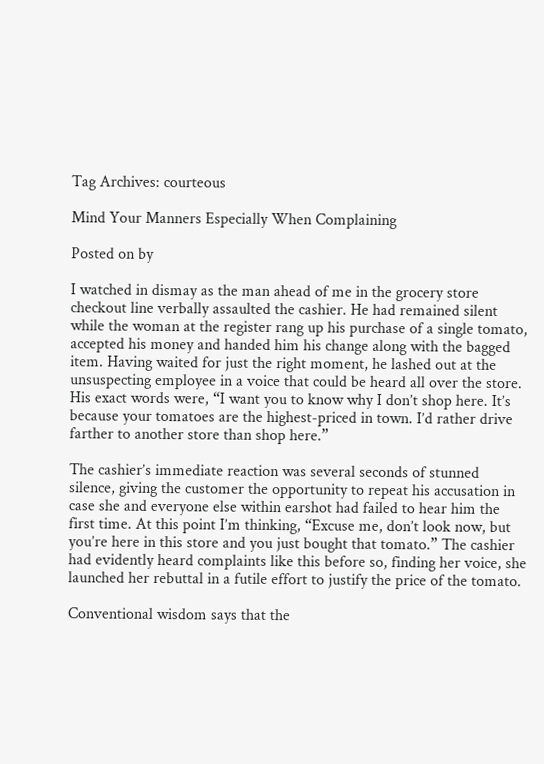Tag Archives: courteous

Mind Your Manners Especially When Complaining

Posted on by

I watched in dismay as the man ahead of me in the grocery store checkout line verbally assaulted the cashier. He had remained silent while the woman at the register rang up his purchase of a single tomato, accepted his money and handed him his change along with the bagged item. Having waited for just the right moment, he lashed out at the unsuspecting employee in a voice that could be heard all over the store. His exact words were, “I want you to know why I don’t shop here. It’s because your tomatoes are the highest-priced in town. I’d rather drive farther to another store than shop here.”

The cashier’s immediate reaction was several seconds of stunned silence, giving the customer the opportunity to repeat his accusation in case she and everyone else within earshot had failed to hear him the first time. At this point I’m thinking, “Excuse me, don’t look now, but you’re here in this store and you just bought that tomato.” The cashier had evidently heard complaints like this before so, finding her voice, she launched her rebuttal in a futile effort to justify the price of the tomato.

Conventional wisdom says that the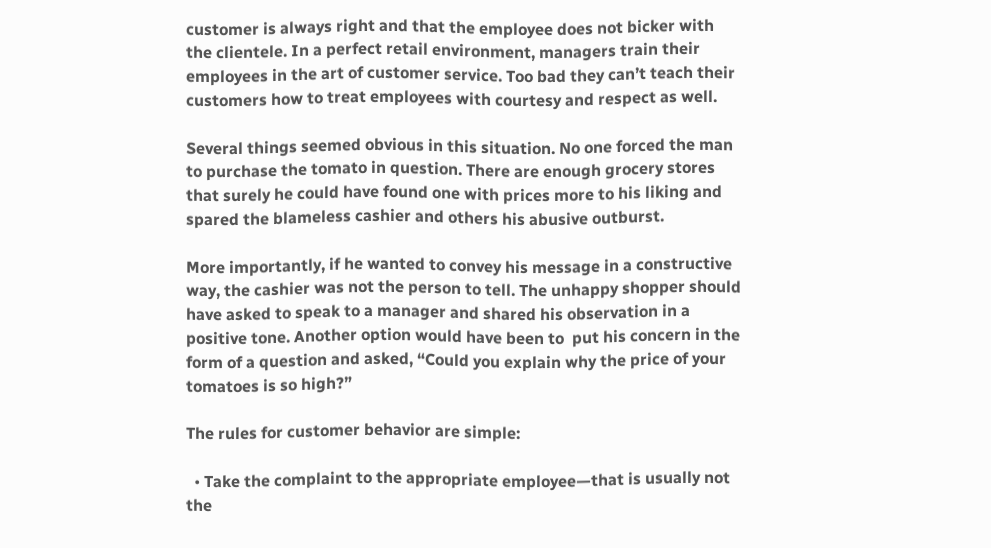customer is always right and that the employee does not bicker with the clientele. In a perfect retail environment, managers train their employees in the art of customer service. Too bad they can’t teach their customers how to treat employees with courtesy and respect as well.

Several things seemed obvious in this situation. No one forced the man to purchase the tomato in question. There are enough grocery stores that surely he could have found one with prices more to his liking and spared the blameless cashier and others his abusive outburst.

More importantly, if he wanted to convey his message in a constructive way, the cashier was not the person to tell. The unhappy shopper should have asked to speak to a manager and shared his observation in a positive tone. Another option would have been to  put his concern in the form of a question and asked, “Could you explain why the price of your tomatoes is so high?”

The rules for customer behavior are simple:

  • Take the complaint to the appropriate employee—that is usually not the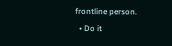frontline person.
  • Do it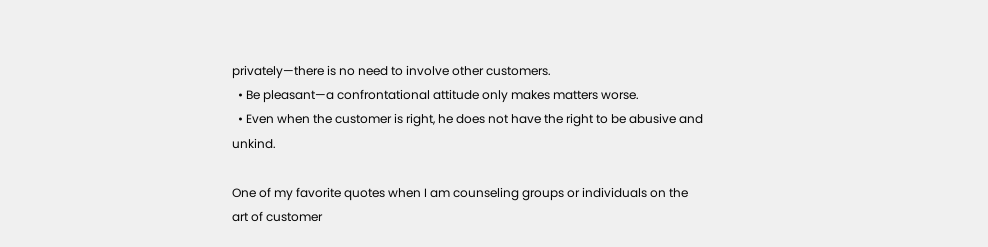privately—there is no need to involve other customers.
  • Be pleasant—a confrontational attitude only makes matters worse.
  • Even when the customer is right, he does not have the right to be abusive and unkind.

One of my favorite quotes when I am counseling groups or individuals on the art of customer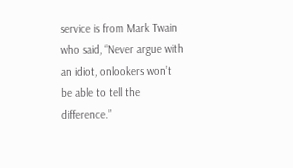service is from Mark Twain who said, “Never argue with an idiot, onlookers won’t be able to tell the difference.”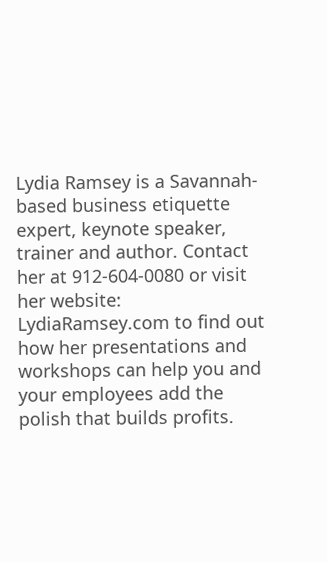Lydia Ramsey is a Savannah-based business etiquette expert, keynote speaker, trainer and author. Contact her at 912-604-0080 or visit her website: LydiaRamsey.com to find out how her presentations and workshops can help you and your employees add the polish that builds profits.